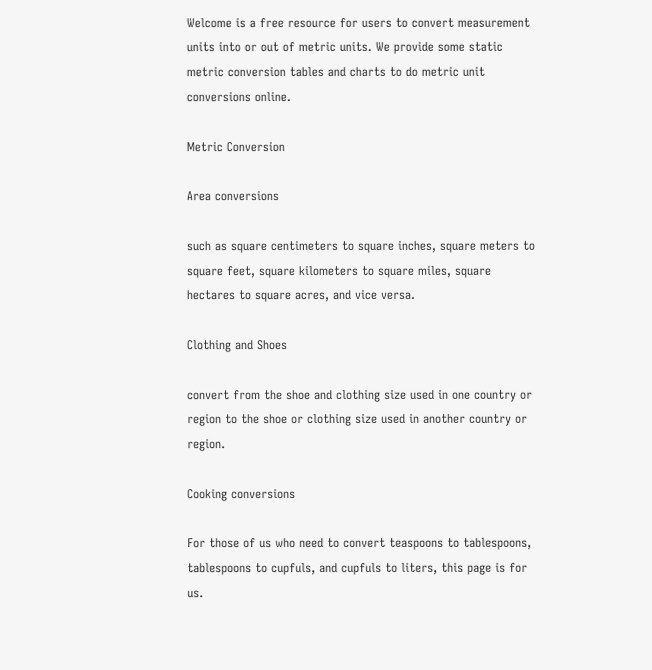Welcome is a free resource for users to convert measurement units into or out of metric units. We provide some static metric conversion tables and charts to do metric unit conversions online.

Metric Conversion

Area conversions

such as square centimeters to square inches, square meters to square feet, square kilometers to square miles, square hectares to square acres, and vice versa.

Clothing and Shoes

convert from the shoe and clothing size used in one country or region to the shoe or clothing size used in another country or region.

Cooking conversions

For those of us who need to convert teaspoons to tablespoons, tablespoons to cupfuls, and cupfuls to liters, this page is for us.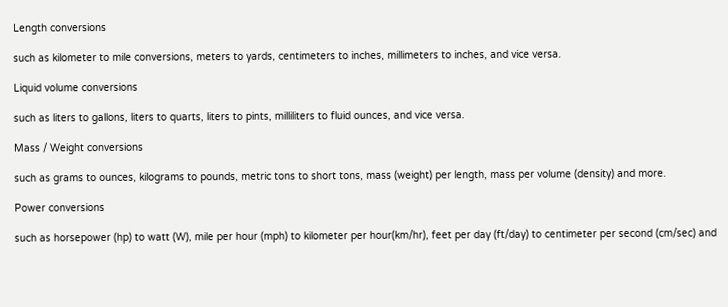Length conversions

such as kilometer to mile conversions, meters to yards, centimeters to inches, millimeters to inches, and vice versa.

Liquid volume conversions

such as liters to gallons, liters to quarts, liters to pints, milliliters to fluid ounces, and vice versa.

Mass / Weight conversions

such as grams to ounces, kilograms to pounds, metric tons to short tons, mass (weight) per length, mass per volume (density) and more.

Power conversions

such as horsepower (hp) to watt (W), mile per hour (mph) to kilometer per hour(km/hr), feet per day (ft/day) to centimeter per second (cm/sec) and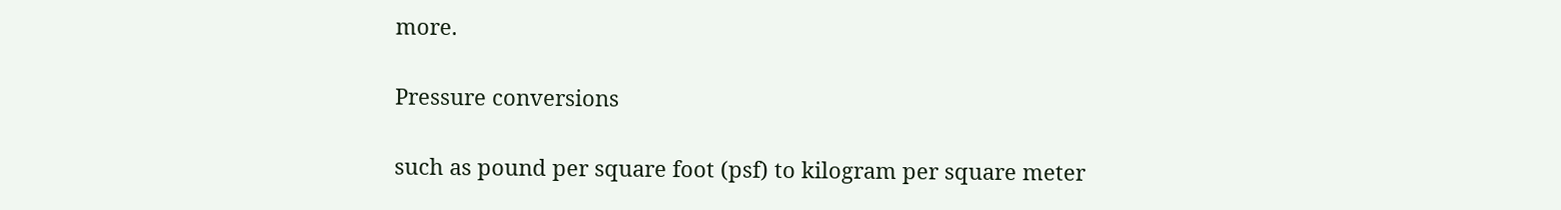more.

Pressure conversions

such as pound per square foot (psf) to kilogram per square meter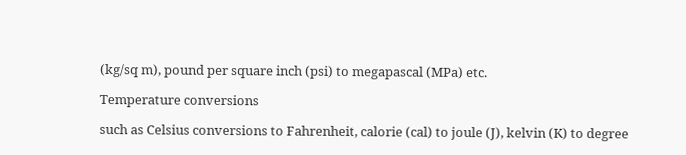(kg/sq m), pound per square inch (psi) to megapascal (MPa) etc.

Temperature conversions

such as Celsius conversions to Fahrenheit, calorie (cal) to joule (J), kelvin (K) to degree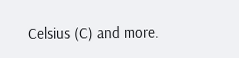Celsius (C) and more.